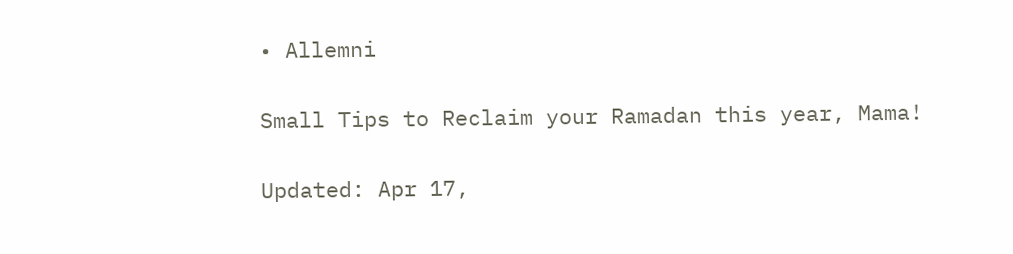• Allemni

Small Tips to Reclaim your Ramadan this year, Mama!

Updated: Apr 17,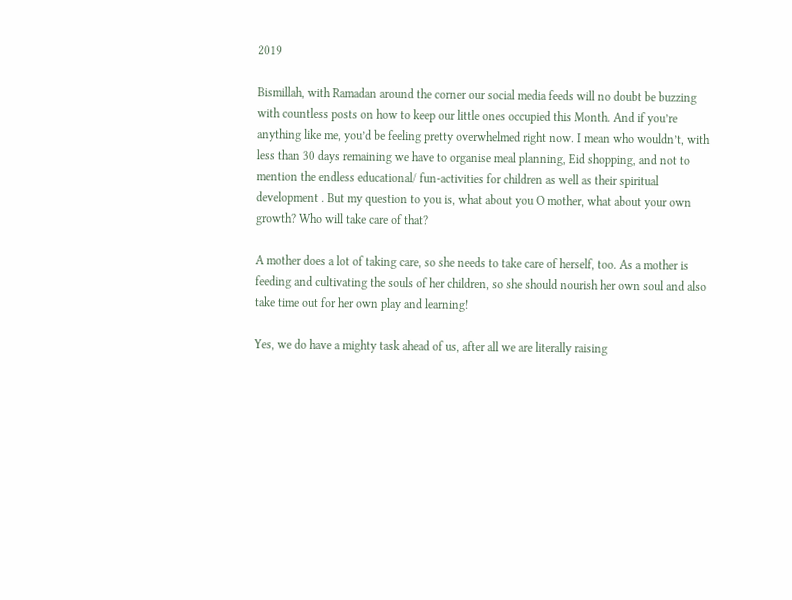2019

Bismillah, with Ramadan around the corner our social media feeds will no doubt be buzzing with countless posts on how to keep our little ones occupied this Month. And if you’re anything like me, you’d be feeling pretty overwhelmed right now. I mean who wouldn’t, with less than 30 days remaining we have to organise meal planning, Eid shopping, and not to mention the endless educational/ fun-activities for children as well as their spiritual development . But my question to you is, what about you O mother, what about your own growth? Who will take care of that?

A mother does a lot of taking care, so she needs to take care of herself, too. As a mother is feeding and cultivating the souls of her children, so she should nourish her own soul and also take time out for her own play and learning!

Yes, we do have a mighty task ahead of us, after all we are literally raising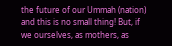the future of our Ummah (nation) and this is no small thing! But, if we ourselves, as mothers, as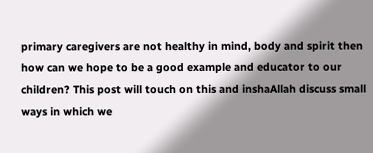primary caregivers are not healthy in mind, body and spirit then how can we hope to be a good example and educator to our children? This post will touch on this and inshaAllah discuss small ways in which we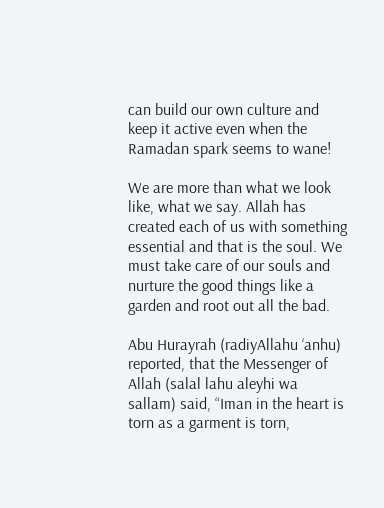can build our own culture and keep it active even when the Ramadan spark seems to wane!

We are more than what we look like, what we say. Allah has created each of us with something essential and that is the soul. We must take care of our souls and nurture the good things like a garden and root out all the bad.

Abu Hurayrah (radiyAllahu ‘anhu) reported, that the Messenger of Allah (salal lahu aleyhi wa sallam) said, “Iman in the heart is torn as a garment is torn,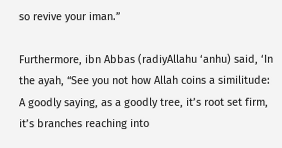so revive your iman.”

Furthermore, ibn Abbas (radiyAllahu ‘anhu) said, ‘In the ayah, “See you not how Allah coins a similitude: A goodly saying, as a goodly tree, it’s root set firm, it’s branches reaching into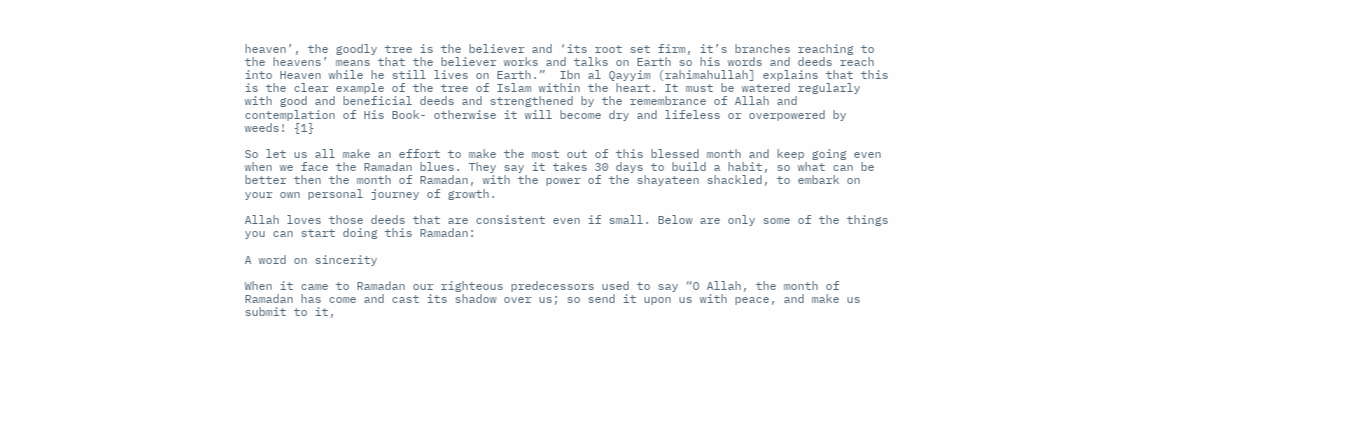heaven’, the goodly tree is the believer and ‘its root set firm, it’s branches reaching to the heavens’ means that the believer works and talks on Earth so his words and deeds reach into Heaven while he still lives on Earth.”  Ibn al Qayyim (rahimahullah] explains that this is the clear example of the tree of Islam within the heart. It must be watered regularly with good and beneficial deeds and strengthened by the remembrance of Allah and contemplation of His Book- otherwise it will become dry and lifeless or overpowered by weeds! {1}

So let us all make an effort to make the most out of this blessed month and keep going even when we face the Ramadan blues. They say it takes 30 days to build a habit, so what can be better then the month of Ramadan, with the power of the shayateen shackled, to embark on your own personal journey of growth.

Allah loves those deeds that are consistent even if small. Below are only some of the things you can start doing this Ramadan:

A word on sincerity

When it came to Ramadan our righteous predecessors used to say “O Allah, the month of Ramadan has come and cast its shadow over us; so send it upon us with peace, and make us submit to it,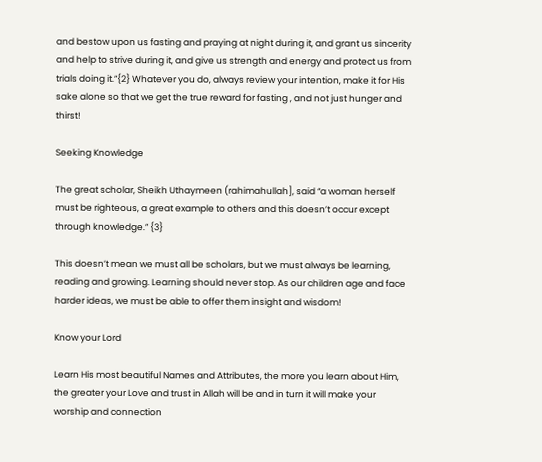and bestow upon us fasting and praying at night during it, and grant us sincerity and help to strive during it, and give us strength and energy and protect us from trials doing it.”{2} Whatever you do, always review your intention, make it for His sake alone so that we get the true reward for fasting , and not just hunger and thirst!

Seeking Knowledge

The great scholar, Sheikh Uthaymeen (rahimahullah], said “a woman herself must be righteous, a great example to others and this doesn’t occur except through knowledge.” {3}

This doesn’t mean we must all be scholars, but we must always be learning, reading and growing. Learning should never stop. As our children age and face harder ideas, we must be able to offer them insight and wisdom!

Know your Lord

Learn His most beautiful Names and Attributes, the more you learn about Him, the greater your Love and trust in Allah will be and in turn it will make your worship and connection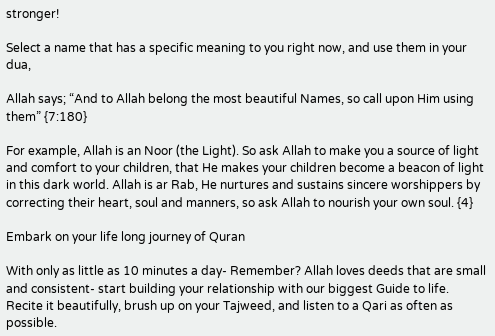stronger!

Select a name that has a specific meaning to you right now, and use them in your dua,

Allah says; “And to Allah belong the most beautiful Names, so call upon Him using them” {7:180}

For example, Allah is an Noor (the Light). So ask Allah to make you a source of light and comfort to your children, that He makes your children become a beacon of light in this dark world. Allah is ar Rab, He nurtures and sustains sincere worshippers by correcting their heart, soul and manners, so ask Allah to nourish your own soul. {4}

Embark on your life long journey of Quran

With only as little as 10 minutes a day- Remember? Allah loves deeds that are small and consistent- start building your relationship with our biggest Guide to life. Recite it beautifully, brush up on your Tajweed, and listen to a Qari as often as possible.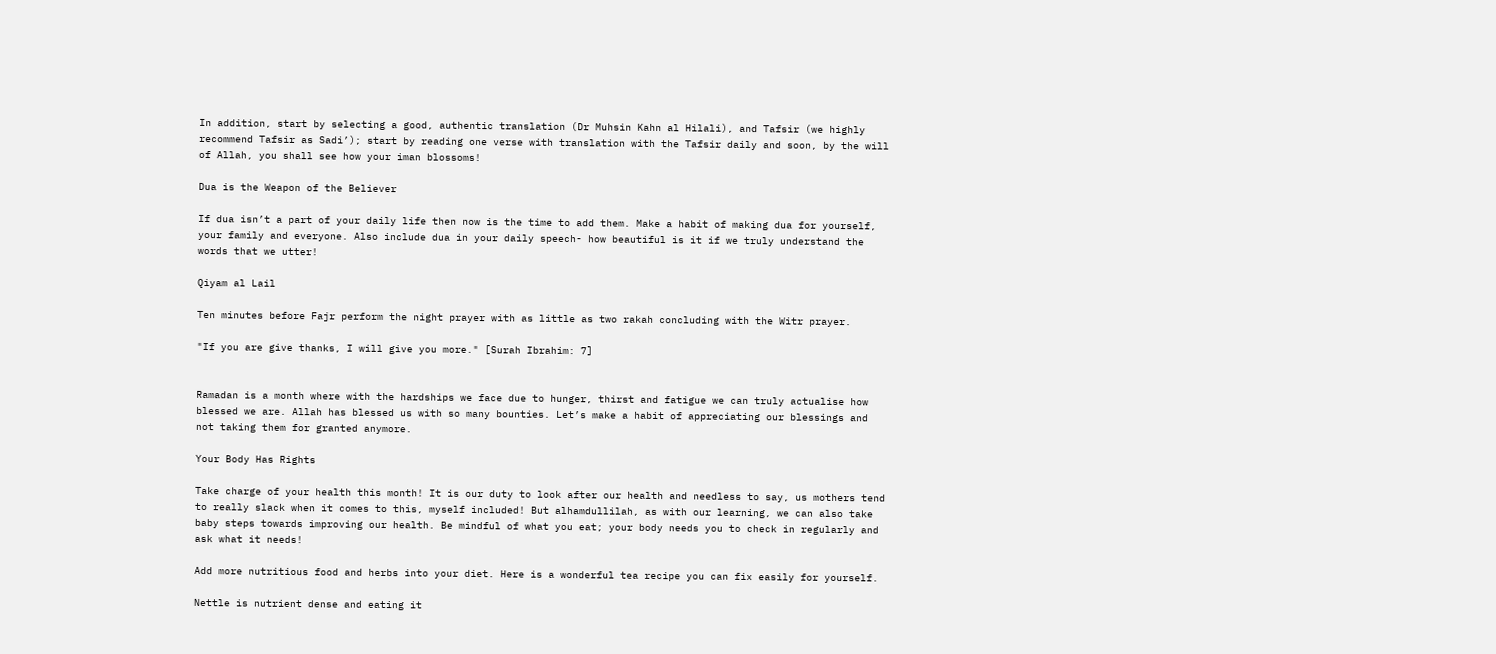In addition, start by selecting a good, authentic translation (Dr Muhsin Kahn al Hilali), and Tafsir (we highly recommend Tafsir as Sadi’); start by reading one verse with translation with the Tafsir daily and soon, by the will of Allah, you shall see how your iman blossoms!

Dua is the Weapon of the Believer

If dua isn’t a part of your daily life then now is the time to add them. Make a habit of making dua for yourself, your family and everyone. Also include dua in your daily speech- how beautiful is it if we truly understand the words that we utter!

Qiyam al Lail

Ten minutes before Fajr perform the night prayer with as little as two rakah concluding with the Witr prayer.

"If you are give thanks, I will give you more." [Surah Ibrahim: 7]


Ramadan is a month where with the hardships we face due to hunger, thirst and fatigue we can truly actualise how blessed we are. Allah has blessed us with so many bounties. Let’s make a habit of appreciating our blessings and not taking them for granted anymore.

Your Body Has Rights

Take charge of your health this month! It is our duty to look after our health and needless to say, us mothers tend to really slack when it comes to this, myself included! But alhamdullilah, as with our learning, we can also take baby steps towards improving our health. Be mindful of what you eat; your body needs you to check in regularly and ask what it needs!

Add more nutritious food and herbs into your diet. Here is a wonderful tea recipe you can fix easily for yourself.

Nettle is nutrient dense and eating it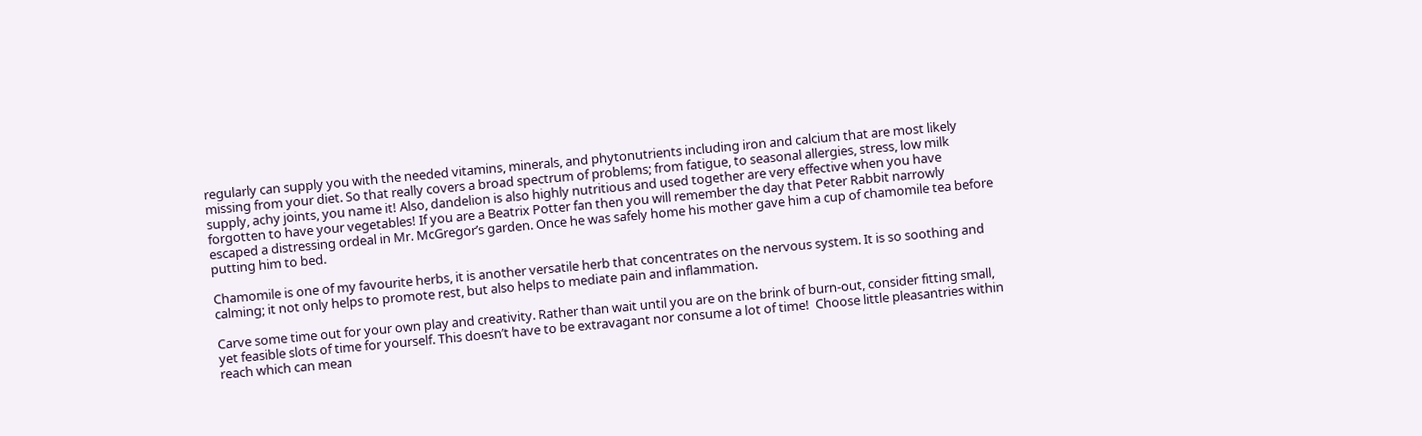regularly can supply you with the needed vitamins, minerals, and phytonutrients including iron and calcium that are most likely missing from your diet. So that really covers a broad spectrum of problems; from fatigue, to seasonal allergies, stress, low milk supply, achy joints, you name it! Also, dandelion is also highly nutritious and used together are very effective when you have forgotten to have your vegetables! If you are a Beatrix Potter fan then you will remember the day that Peter Rabbit narrowly escaped a distressing ordeal in Mr. McGregor’s garden. Once he was safely home his mother gave him a cup of chamomile tea before putting him to bed.

Chamomile is one of my favourite herbs, it is another versatile herb that concentrates on the nervous system. It is so soothing and calming; it not only helps to promote rest, but also helps to mediate pain and inflammation.

Carve some time out for your own play and creativity. Rather than wait until you are on the brink of burn-out, consider fitting small, yet feasible slots of time for yourself. This doesn’t have to be extravagant nor consume a lot of time!  Choose little pleasantries within reach which can mean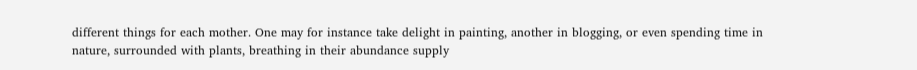different things for each mother. One may for instance take delight in painting, another in blogging, or even spending time in nature, surrounded with plants, breathing in their abundance supply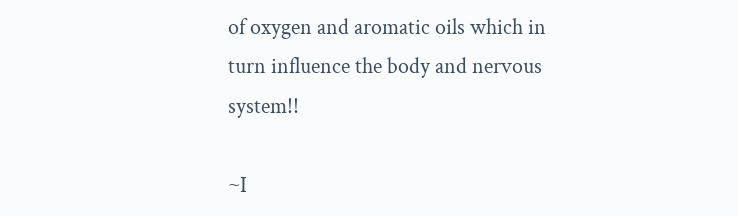of oxygen and aromatic oils which in turn influence the body and nervous system!!

~I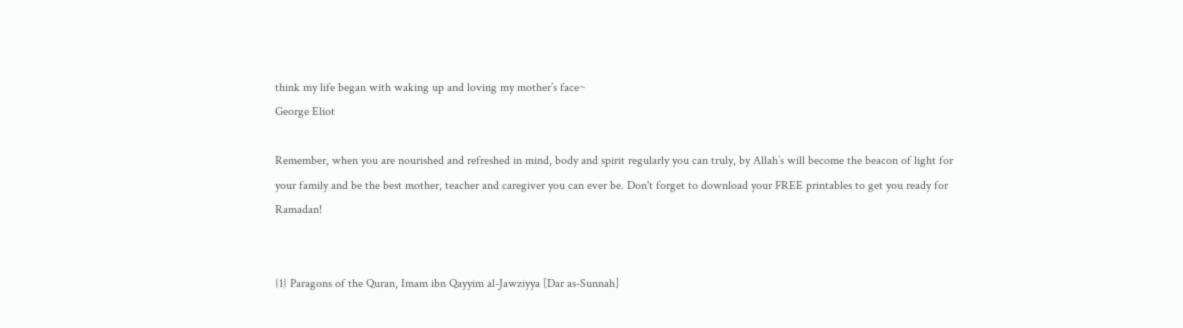think my life began with waking up and loving my mother’s face~
George Eliot

Remember, when you are nourished and refreshed in mind, body and spirit regularly you can truly, by Allah’s will become the beacon of light for your family and be the best mother, teacher and caregiver you can ever be. Don't forget to download your FREE printables to get you ready for Ramadan!


{1} Paragons of the Quran, Imam ibn Qayyim al-Jawziyya [Dar as-Sunnah]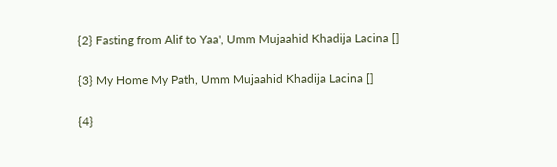{2} Fasting from Alif to Yaa', Umm Mujaahid Khadija Lacina []

{3} My Home My Path, Umm Mujaahid Khadija Lacina []

{4}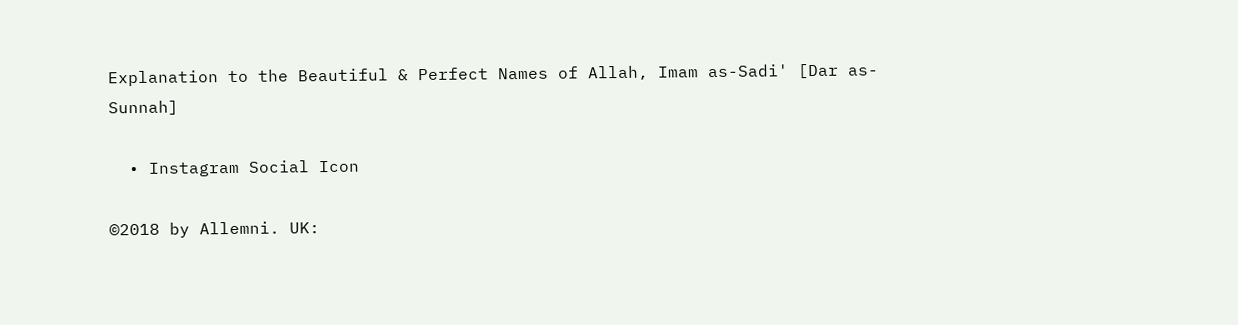Explanation to the Beautiful & Perfect Names of Allah, Imam as-Sadi' [Dar as-Sunnah]

  • Instagram Social Icon

©2018 by Allemni. UK: